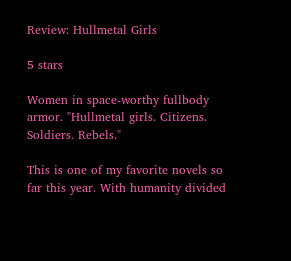Review: Hullmetal Girls

5 stars

Women in space-worthy fullbody armor. "Hullmetal girls. Citizens. Soldiers. Rebels."

This is one of my favorite novels so far this year. With humanity divided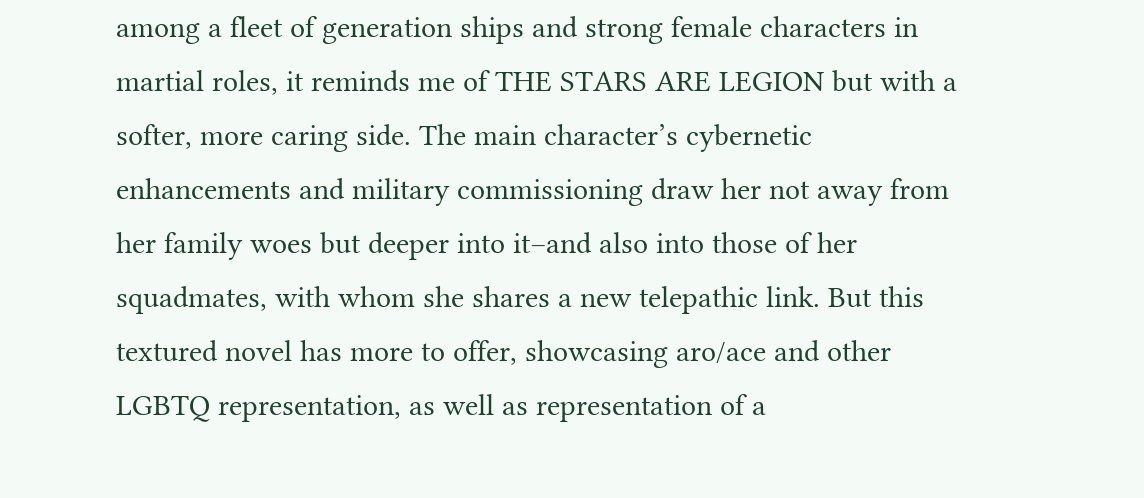among a fleet of generation ships and strong female characters in martial roles, it reminds me of THE STARS ARE LEGION but with a softer, more caring side. The main character’s cybernetic enhancements and military commissioning draw her not away from her family woes but deeper into it–and also into those of her squadmates, with whom she shares a new telepathic link. But this textured novel has more to offer, showcasing aro/ace and other LGBTQ representation, as well as representation of a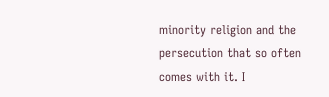minority religion and the persecution that so often comes with it. I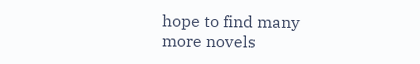hope to find many more novels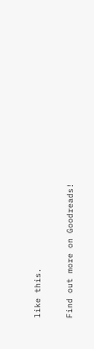like this.

Find out more on Goodreads!